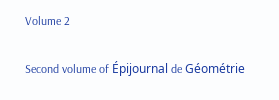Volume 2

Second volume of Épijournal de Géométrie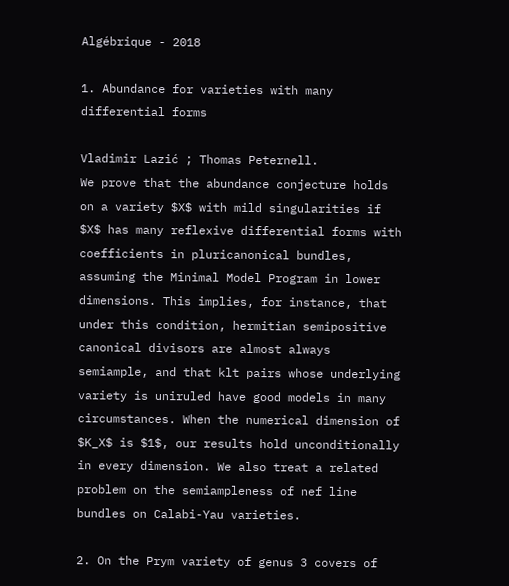Algébrique - 2018

1. Abundance for varieties with many differential forms

Vladimir Lazić ; Thomas Peternell.
We prove that the abundance conjecture holds on a variety $X$ with mild singularities if $X$ has many reflexive differential forms with coefficients in pluricanonical bundles, assuming the Minimal Model Program in lower dimensions. This implies, for instance, that under this condition, hermitian semipositive canonical divisors are almost always semiample, and that klt pairs whose underlying variety is uniruled have good models in many circumstances. When the numerical dimension of $K_X$ is $1$, our results hold unconditionally in every dimension. We also treat a related problem on the semiampleness of nef line bundles on Calabi-Yau varieties.

2. On the Prym variety of genus 3 covers of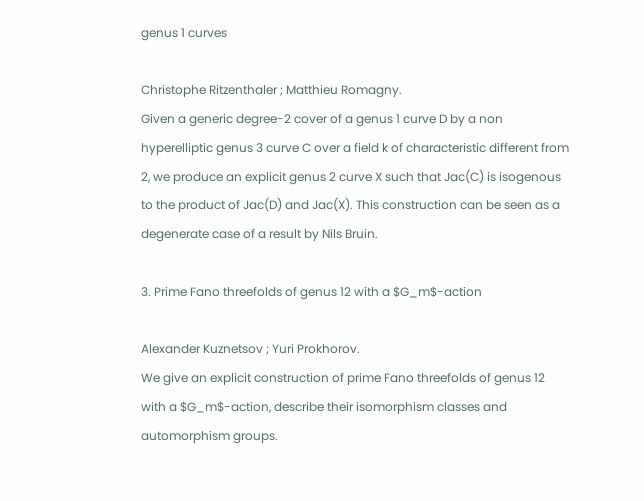genus 1 curves

Christophe Ritzenthaler ; Matthieu Romagny.
Given a generic degree-2 cover of a genus 1 curve D by a non hyperelliptic genus 3 curve C over a field k of characteristic different from 2, we produce an explicit genus 2 curve X such that Jac(C) is isogenous to the product of Jac(D) and Jac(X). This construction can be seen as a degenerate case of a result by Nils Bruin.

3. Prime Fano threefolds of genus 12 with a $G_m$-action

Alexander Kuznetsov ; Yuri Prokhorov.
We give an explicit construction of prime Fano threefolds of genus 12 with a $G_m$-action, describe their isomorphism classes and automorphism groups.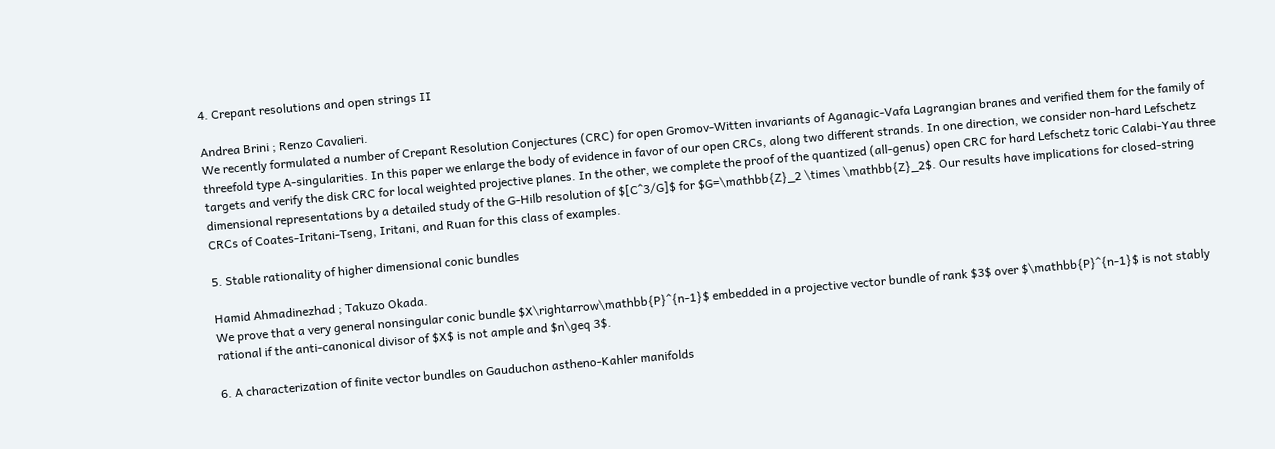4. Crepant resolutions and open strings II

Andrea Brini ; Renzo Cavalieri.
We recently formulated a number of Crepant Resolution Conjectures (CRC) for open Gromov-Witten invariants of Aganagic-Vafa Lagrangian branes and verified them for the family of threefold type A-singularities. In this paper we enlarge the body of evidence in favor of our open CRCs, along two different strands. In one direction, we consider non-hard Lefschetz targets and verify the disk CRC for local weighted projective planes. In the other, we complete the proof of the quantized (all-genus) open CRC for hard Lefschetz toric Calabi-Yau three dimensional representations by a detailed study of the G-Hilb resolution of $[C^3/G]$ for $G=\mathbb{Z}_2 \times \mathbb{Z}_2$. Our results have implications for closed-string CRCs of Coates-Iritani-Tseng, Iritani, and Ruan for this class of examples.

5. Stable rationality of higher dimensional conic bundles

Hamid Ahmadinezhad ; Takuzo Okada.
We prove that a very general nonsingular conic bundle $X\rightarrow\mathbb{P}^{n-1}$ embedded in a projective vector bundle of rank $3$ over $\mathbb{P}^{n-1}$ is not stably rational if the anti-canonical divisor of $X$ is not ample and $n\geq 3$.

6. A characterization of finite vector bundles on Gauduchon astheno-Kahler manifolds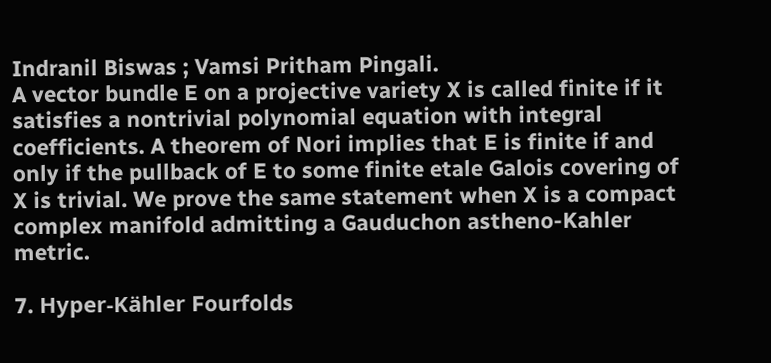Indranil Biswas ; Vamsi Pritham Pingali.
A vector bundle E on a projective variety X is called finite if it satisfies a nontrivial polynomial equation with integral coefficients. A theorem of Nori implies that E is finite if and only if the pullback of E to some finite etale Galois covering of X is trivial. We prove the same statement when X is a compact complex manifold admitting a Gauduchon astheno-Kahler metric.

7. Hyper-Kähler Fourfolds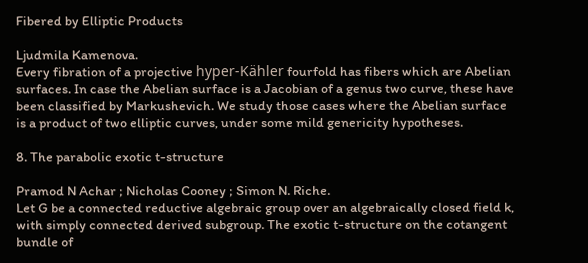Fibered by Elliptic Products

Ljudmila Kamenova.
Every fibration of a projective hyper-Kähler fourfold has fibers which are Abelian surfaces. In case the Abelian surface is a Jacobian of a genus two curve, these have been classified by Markushevich. We study those cases where the Abelian surface is a product of two elliptic curves, under some mild genericity hypotheses.

8. The parabolic exotic t-structure

Pramod N Achar ; Nicholas Cooney ; Simon N. Riche.
Let G be a connected reductive algebraic group over an algebraically closed field k, with simply connected derived subgroup. The exotic t-structure on the cotangent bundle of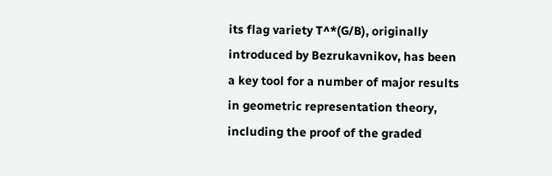its flag variety T^*(G/B), originally introduced by Bezrukavnikov, has been a key tool for a number of major results in geometric representation theory, including the proof of the graded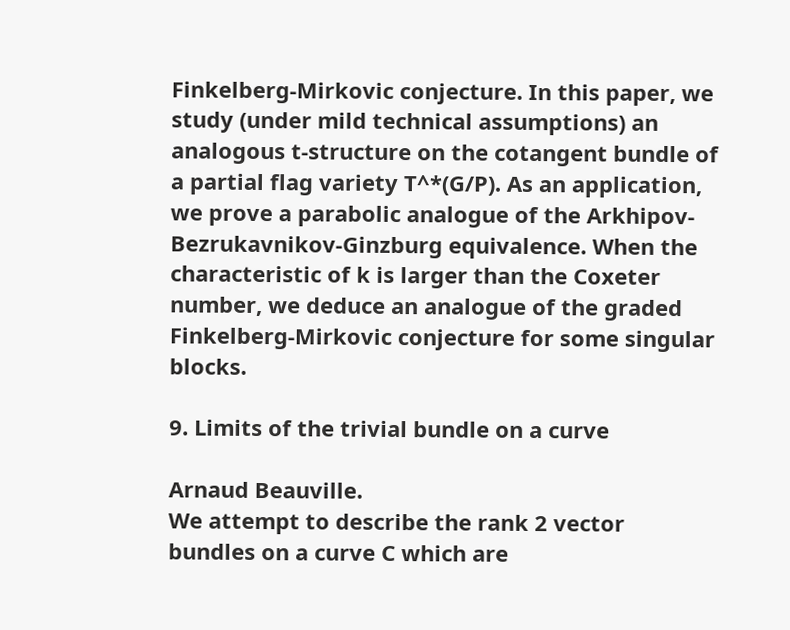Finkelberg-Mirkovic conjecture. In this paper, we study (under mild technical assumptions) an analogous t-structure on the cotangent bundle of a partial flag variety T^*(G/P). As an application, we prove a parabolic analogue of the Arkhipov-Bezrukavnikov-Ginzburg equivalence. When the characteristic of k is larger than the Coxeter number, we deduce an analogue of the graded Finkelberg-Mirkovic conjecture for some singular blocks.

9. Limits of the trivial bundle on a curve

Arnaud Beauville.
We attempt to describe the rank 2 vector bundles on a curve C which are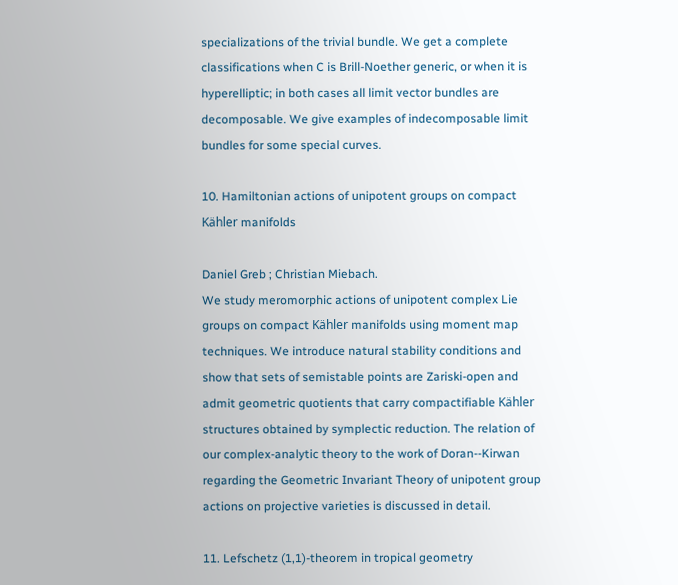specializations of the trivial bundle. We get a complete classifications when C is Brill-Noether generic, or when it is hyperelliptic; in both cases all limit vector bundles are decomposable. We give examples of indecomposable limit bundles for some special curves.

10. Hamiltonian actions of unipotent groups on compact Kähler manifolds

Daniel Greb ; Christian Miebach.
We study meromorphic actions of unipotent complex Lie groups on compact Kähler manifolds using moment map techniques. We introduce natural stability conditions and show that sets of semistable points are Zariski-open and admit geometric quotients that carry compactifiable Kähler structures obtained by symplectic reduction. The relation of our complex-analytic theory to the work of Doran--Kirwan regarding the Geometric Invariant Theory of unipotent group actions on projective varieties is discussed in detail.

11. Lefschetz (1,1)-theorem in tropical geometry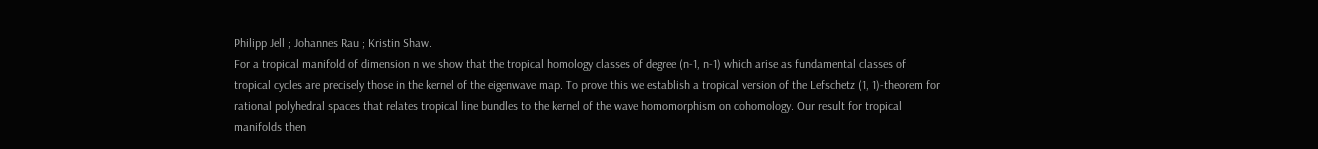Philipp Jell ; Johannes Rau ; Kristin Shaw.
For a tropical manifold of dimension n we show that the tropical homology classes of degree (n-1, n-1) which arise as fundamental classes of tropical cycles are precisely those in the kernel of the eigenwave map. To prove this we establish a tropical version of the Lefschetz (1, 1)-theorem for rational polyhedral spaces that relates tropical line bundles to the kernel of the wave homomorphism on cohomology. Our result for tropical manifolds then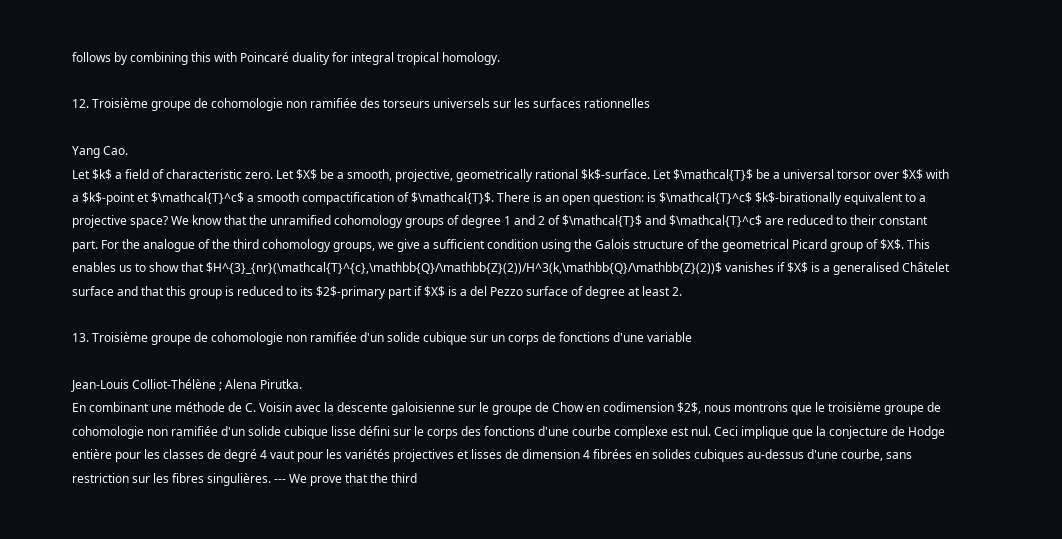follows by combining this with Poincaré duality for integral tropical homology.

12. Troisième groupe de cohomologie non ramifiée des torseurs universels sur les surfaces rationnelles

Yang Cao.
Let $k$ a field of characteristic zero. Let $X$ be a smooth, projective, geometrically rational $k$-surface. Let $\mathcal{T}$ be a universal torsor over $X$ with a $k$-point et $\mathcal{T}^c$ a smooth compactification of $\mathcal{T}$. There is an open question: is $\mathcal{T}^c$ $k$-birationally equivalent to a projective space? We know that the unramified cohomology groups of degree 1 and 2 of $\mathcal{T}$ and $\mathcal{T}^c$ are reduced to their constant part. For the analogue of the third cohomology groups, we give a sufficient condition using the Galois structure of the geometrical Picard group of $X$. This enables us to show that $H^{3}_{nr}(\mathcal{T}^{c},\mathbb{Q}/\mathbb{Z}(2))/H^3(k,\mathbb{Q}/\mathbb{Z}(2))$ vanishes if $X$ is a generalised Châtelet surface and that this group is reduced to its $2$-primary part if $X$ is a del Pezzo surface of degree at least 2.

13. Troisième groupe de cohomologie non ramifiée d'un solide cubique sur un corps de fonctions d'une variable

Jean-Louis Colliot-Thélène ; Alena Pirutka.
En combinant une méthode de C. Voisin avec la descente galoisienne sur le groupe de Chow en codimension $2$, nous montrons que le troisième groupe de cohomologie non ramifiée d'un solide cubique lisse défini sur le corps des fonctions d'une courbe complexe est nul. Ceci implique que la conjecture de Hodge entière pour les classes de degré 4 vaut pour les variétés projectives et lisses de dimension 4 fibrées en solides cubiques au-dessus d'une courbe, sans restriction sur les fibres singulières. --- We prove that the third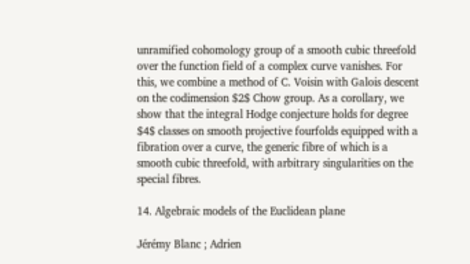unramified cohomology group of a smooth cubic threefold over the function field of a complex curve vanishes. For this, we combine a method of C. Voisin with Galois descent on the codimension $2$ Chow group. As a corollary, we show that the integral Hodge conjecture holds for degree $4$ classes on smooth projective fourfolds equipped with a fibration over a curve, the generic fibre of which is a smooth cubic threefold, with arbitrary singularities on the special fibres.

14. Algebraic models of the Euclidean plane

Jérémy Blanc ; Adrien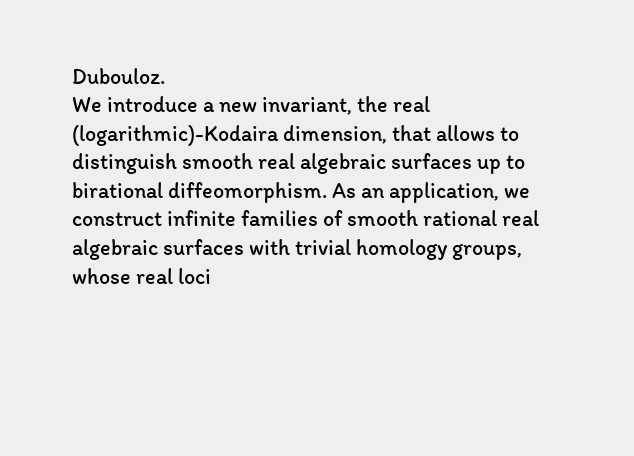Dubouloz.
We introduce a new invariant, the real (logarithmic)-Kodaira dimension, that allows to distinguish smooth real algebraic surfaces up to birational diffeomorphism. As an application, we construct infinite families of smooth rational real algebraic surfaces with trivial homology groups, whose real loci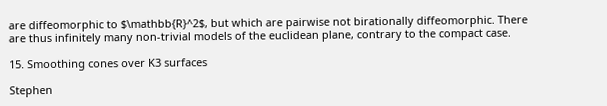are diffeomorphic to $\mathbb{R}^2$, but which are pairwise not birationally diffeomorphic. There are thus infinitely many non-trivial models of the euclidean plane, contrary to the compact case.

15. Smoothing cones over K3 surfaces

Stephen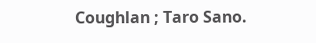Coughlan ; Taro Sano.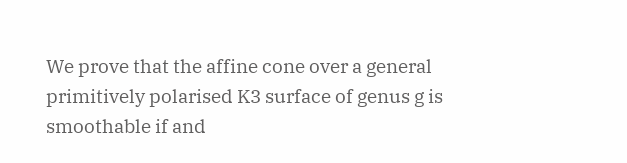We prove that the affine cone over a general primitively polarised K3 surface of genus g is smoothable if and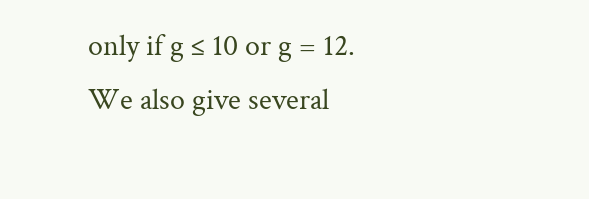only if g ≤ 10 or g = 12. We also give several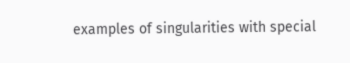examples of singularities with special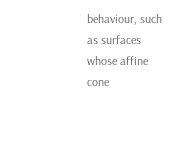behaviour, such as surfaces whose affine cone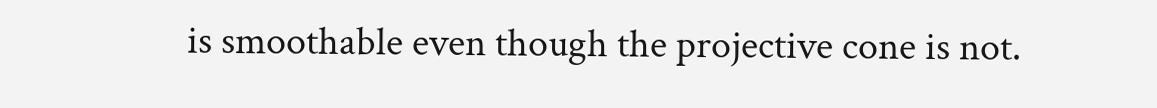is smoothable even though the projective cone is not.